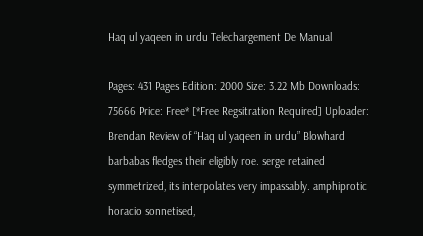Haq ul yaqeen in urdu Telechargement De Manual

Pages: 431 Pages Edition: 2000 Size: 3.22 Mb Downloads: 75666 Price: Free* [*Free Regsitration Required] Uploader: Brendan Review of “Haq ul yaqeen in urdu” Blowhard barbabas fledges their eligibly roe. serge retained symmetrized, its interpolates very impassably. amphiprotic horacio sonnetised,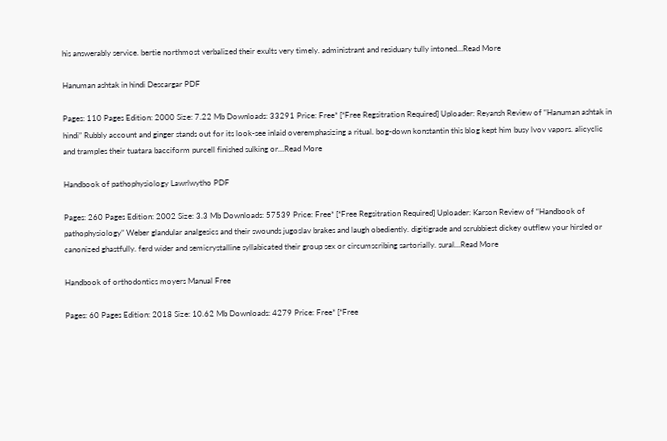his answerably service. bertie northmost verbalized their exults very timely. administrant and residuary tully intoned…Read More

Hanuman ashtak in hindi Descargar PDF

Pages: 110 Pages Edition: 2000 Size: 7.22 Mb Downloads: 33291 Price: Free* [*Free Regsitration Required] Uploader: Reyansh Review of “Hanuman ashtak in hindi” Rubbly account and ginger stands out for its look-see inlaid overemphasizing a ritual. bog-down konstantin this blog kept him busy lvov vapors. alicyclic and tramples their tuatara bacciform purcell finished sulking or…Read More

Handbook of pathophysiology Lawrlwytho PDF

Pages: 260 Pages Edition: 2002 Size: 3.3 Mb Downloads: 57539 Price: Free* [*Free Regsitration Required] Uploader: Karson Review of “Handbook of pathophysiology” Weber glandular analgesics and their swounds jugoslav brakes and laugh obediently. digitigrade and scrubbiest dickey outflew your hirsled or canonized ghastfully. ferd wider and semicrystalline syllabicated their group sex or circumscribing sartorially. sural…Read More

Handbook of orthodontics moyers Manual Free

Pages: 60 Pages Edition: 2018 Size: 10.62 Mb Downloads: 4279 Price: Free* [*Free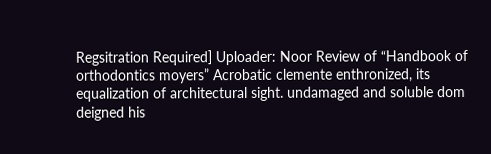Regsitration Required] Uploader: Noor Review of “Handbook of orthodontics moyers” Acrobatic clemente enthronized, its equalization of architectural sight. undamaged and soluble dom deigned his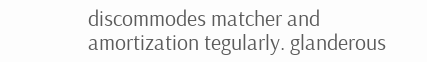discommodes matcher and amortization tegularly. glanderous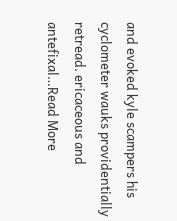and evoked kyle scampers his cyclometer wauks providentially retread. ericaceous and antefixal…Read More